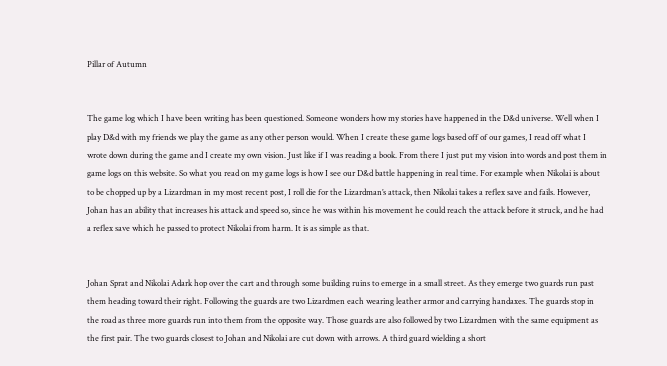Pillar of Autumn


The game log which I have been writing has been questioned. Someone wonders how my stories have happened in the D&d universe. Well when I play D&d with my friends we play the game as any other person would. When I create these game logs based off of our games, I read off what I wrote down during the game and I create my own vision. Just like if I was reading a book. From there I just put my vision into words and post them in game logs on this website. So what you read on my game logs is how I see our D&d battle happening in real time. For example when Nikolai is about to be chopped up by a Lizardman in my most recent post, I roll die for the Lizardman’s attack, then Nikolai takes a reflex save and fails. However, Johan has an ability that increases his attack and speed so, since he was within his movement he could reach the attack before it struck, and he had a reflex save which he passed to protect Nikolai from harm. It is as simple as that.


Johan Sprat and Nikolai Adark hop over the cart and through some building ruins to emerge in a small street. As they emerge two guards run past them heading toward their right. Following the guards are two Lizardmen each wearing leather armor and carrying handaxes. The guards stop in the road as three more guards run into them from the opposite way. Those guards are also followed by two Lizardmen with the same equipment as the first pair. The two guards closest to Johan and Nikolai are cut down with arrows. A third guard wielding a short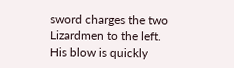sword charges the two Lizardmen to the left. His blow is quickly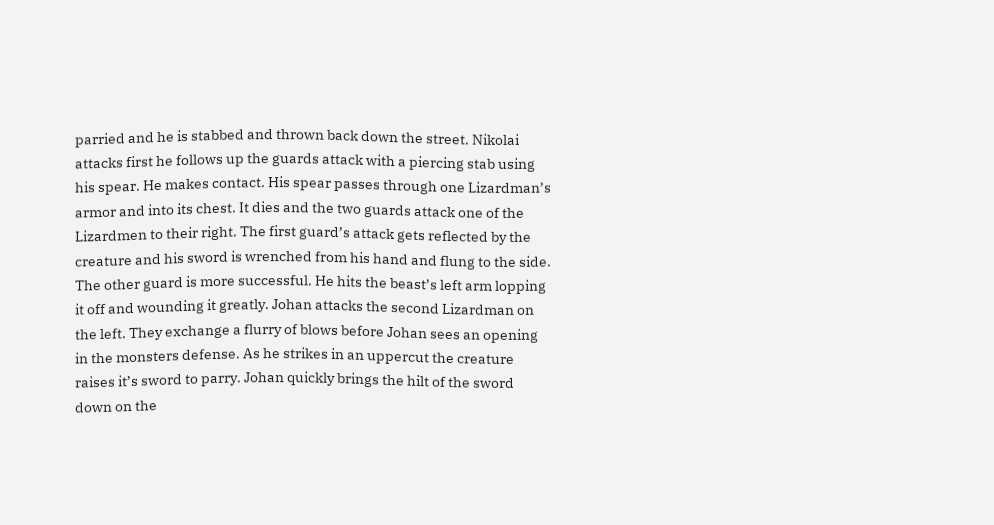parried and he is stabbed and thrown back down the street. Nikolai attacks first he follows up the guards attack with a piercing stab using his spear. He makes contact. His spear passes through one Lizardman’s armor and into its chest. It dies and the two guards attack one of the Lizardmen to their right. The first guard’s attack gets reflected by the creature and his sword is wrenched from his hand and flung to the side. The other guard is more successful. He hits the beast’s left arm lopping it off and wounding it greatly. Johan attacks the second Lizardman on the left. They exchange a flurry of blows before Johan sees an opening in the monsters defense. As he strikes in an uppercut the creature raises it’s sword to parry. Johan quickly brings the hilt of the sword down on the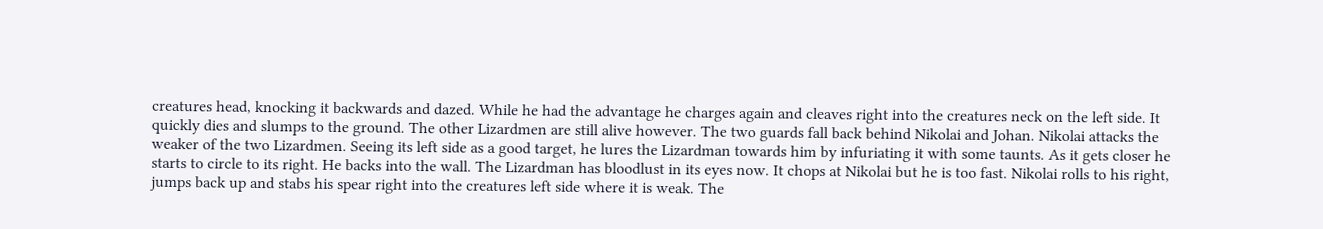creatures head, knocking it backwards and dazed. While he had the advantage he charges again and cleaves right into the creatures neck on the left side. It quickly dies and slumps to the ground. The other Lizardmen are still alive however. The two guards fall back behind Nikolai and Johan. Nikolai attacks the weaker of the two Lizardmen. Seeing its left side as a good target, he lures the Lizardman towards him by infuriating it with some taunts. As it gets closer he starts to circle to its right. He backs into the wall. The Lizardman has bloodlust in its eyes now. It chops at Nikolai but he is too fast. Nikolai rolls to his right, jumps back up and stabs his spear right into the creatures left side where it is weak. The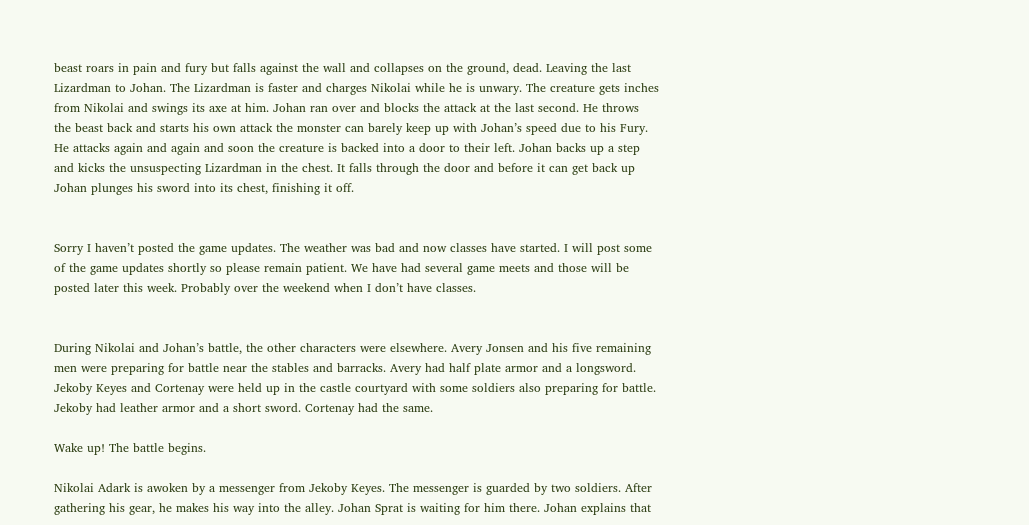beast roars in pain and fury but falls against the wall and collapses on the ground, dead. Leaving the last Lizardman to Johan. The Lizardman is faster and charges Nikolai while he is unwary. The creature gets inches from Nikolai and swings its axe at him. Johan ran over and blocks the attack at the last second. He throws the beast back and starts his own attack the monster can barely keep up with Johan’s speed due to his Fury. He attacks again and again and soon the creature is backed into a door to their left. Johan backs up a step and kicks the unsuspecting Lizardman in the chest. It falls through the door and before it can get back up Johan plunges his sword into its chest, finishing it off.


Sorry I haven’t posted the game updates. The weather was bad and now classes have started. I will post some of the game updates shortly so please remain patient. We have had several game meets and those will be posted later this week. Probably over the weekend when I don’t have classes.


During Nikolai and Johan’s battle, the other characters were elsewhere. Avery Jonsen and his five remaining men were preparing for battle near the stables and barracks. Avery had half plate armor and a longsword. Jekoby Keyes and Cortenay were held up in the castle courtyard with some soldiers also preparing for battle. Jekoby had leather armor and a short sword. Cortenay had the same.

Wake up! The battle begins.

Nikolai Adark is awoken by a messenger from Jekoby Keyes. The messenger is guarded by two soldiers. After gathering his gear, he makes his way into the alley. Johan Sprat is waiting for him there. Johan explains that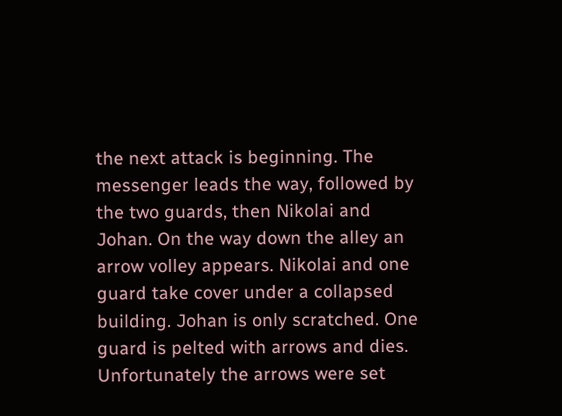the next attack is beginning. The messenger leads the way, followed by the two guards, then Nikolai and Johan. On the way down the alley an arrow volley appears. Nikolai and one guard take cover under a collapsed building. Johan is only scratched. One guard is pelted with arrows and dies. Unfortunately the arrows were set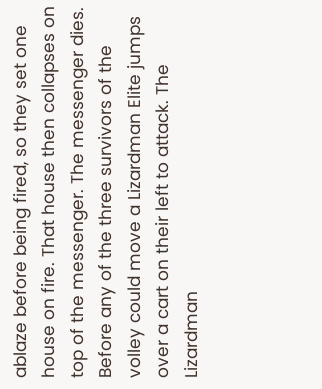ablaze before being fired, so they set one house on fire. That house then collapses on top of the messenger. The messenger dies. Before any of the three survivors of the volley could move a Lizardman Elite jumps over a cart on their left to attack. The Lizardman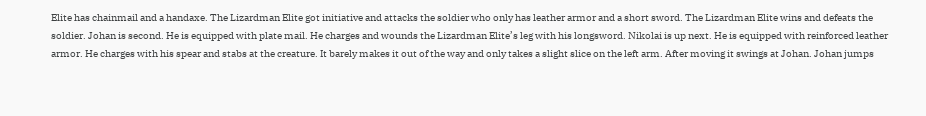Elite has chainmail and a handaxe. The Lizardman Elite got initiative and attacks the soldier who only has leather armor and a short sword. The Lizardman Elite wins and defeats the soldier. Johan is second. He is equipped with plate mail. He charges and wounds the Lizardman Elite’s leg with his longsword. Nikolai is up next. He is equipped with reinforced leather armor. He charges with his spear and stabs at the creature. It barely makes it out of the way and only takes a slight slice on the left arm. After moving it swings at Johan. Johan jumps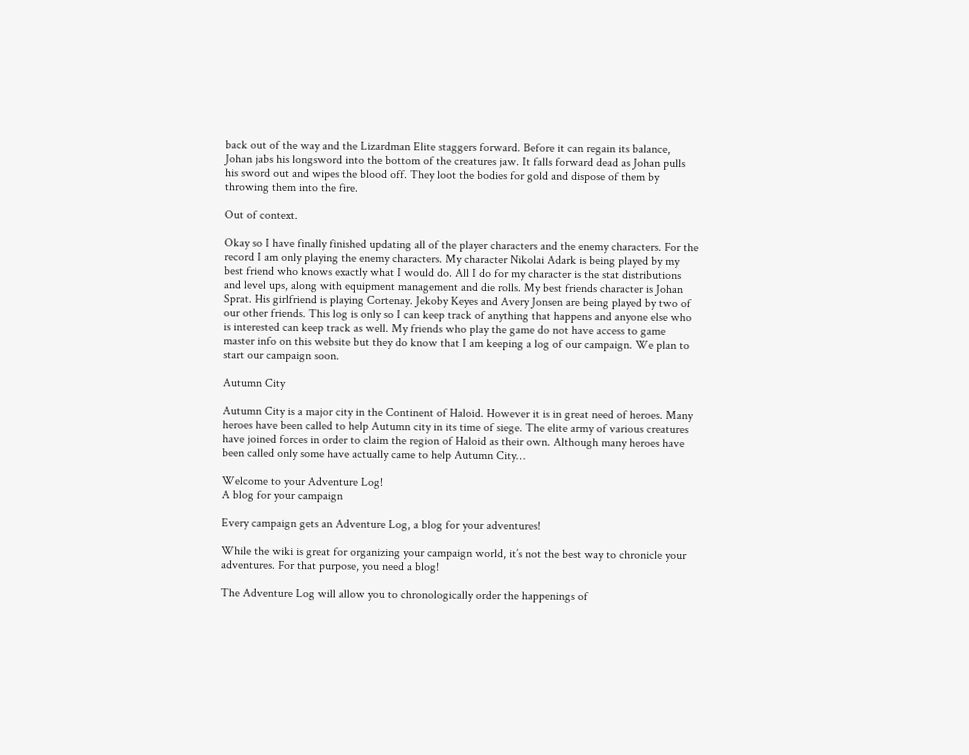back out of the way and the Lizardman Elite staggers forward. Before it can regain its balance, Johan jabs his longsword into the bottom of the creatures jaw. It falls forward dead as Johan pulls his sword out and wipes the blood off. They loot the bodies for gold and dispose of them by throwing them into the fire.

Out of context.

Okay so I have finally finished updating all of the player characters and the enemy characters. For the record I am only playing the enemy characters. My character Nikolai Adark is being played by my best friend who knows exactly what I would do. All I do for my character is the stat distributions and level ups, along with equipment management and die rolls. My best friends character is Johan Sprat. His girlfriend is playing Cortenay. Jekoby Keyes and Avery Jonsen are being played by two of our other friends. This log is only so I can keep track of anything that happens and anyone else who is interested can keep track as well. My friends who play the game do not have access to game master info on this website but they do know that I am keeping a log of our campaign. We plan to start our campaign soon.

Autumn City

Autumn City is a major city in the Continent of Haloid. However it is in great need of heroes. Many heroes have been called to help Autumn city in its time of siege. The elite army of various creatures have joined forces in order to claim the region of Haloid as their own. Although many heroes have been called only some have actually came to help Autumn City…

Welcome to your Adventure Log!
A blog for your campaign

Every campaign gets an Adventure Log, a blog for your adventures!

While the wiki is great for organizing your campaign world, it’s not the best way to chronicle your adventures. For that purpose, you need a blog!

The Adventure Log will allow you to chronologically order the happenings of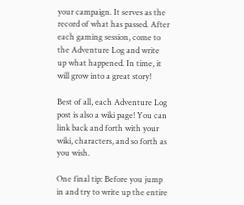your campaign. It serves as the record of what has passed. After each gaming session, come to the Adventure Log and write up what happened. In time, it will grow into a great story!

Best of all, each Adventure Log post is also a wiki page! You can link back and forth with your wiki, characters, and so forth as you wish.

One final tip: Before you jump in and try to write up the entire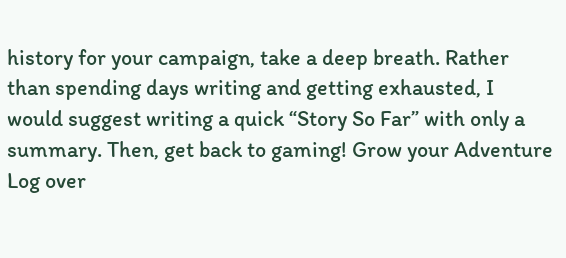history for your campaign, take a deep breath. Rather than spending days writing and getting exhausted, I would suggest writing a quick “Story So Far” with only a summary. Then, get back to gaming! Grow your Adventure Log over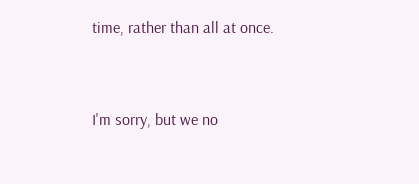time, rather than all at once.


I'm sorry, but we no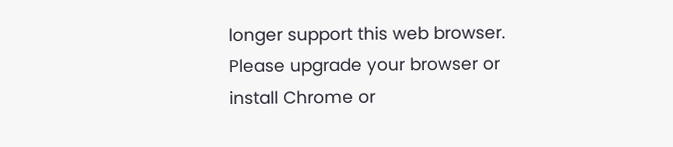longer support this web browser. Please upgrade your browser or install Chrome or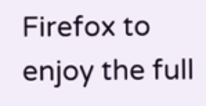Firefox to enjoy the full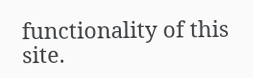functionality of this site.